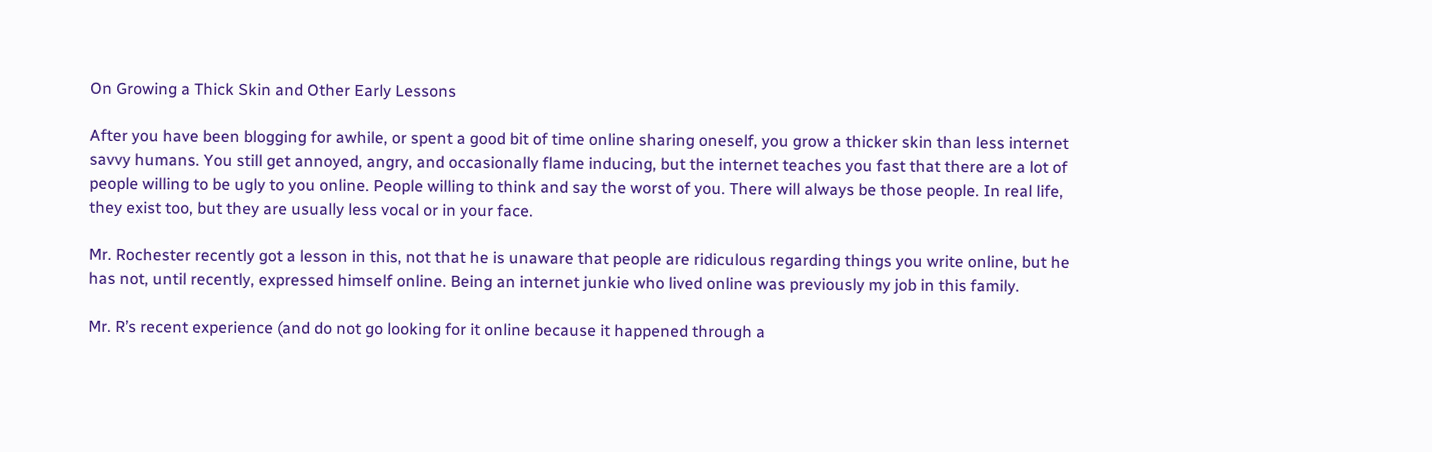On Growing a Thick Skin and Other Early Lessons

After you have been blogging for awhile, or spent a good bit of time online sharing oneself, you grow a thicker skin than less internet savvy humans. You still get annoyed, angry, and occasionally flame inducing, but the internet teaches you fast that there are a lot of people willing to be ugly to you online. People willing to think and say the worst of you. There will always be those people. In real life, they exist too, but they are usually less vocal or in your face.

Mr. Rochester recently got a lesson in this, not that he is unaware that people are ridiculous regarding things you write online, but he has not, until recently, expressed himself online. Being an internet junkie who lived online was previously my job in this family.

Mr. R’s recent experience (and do not go looking for it online because it happened through a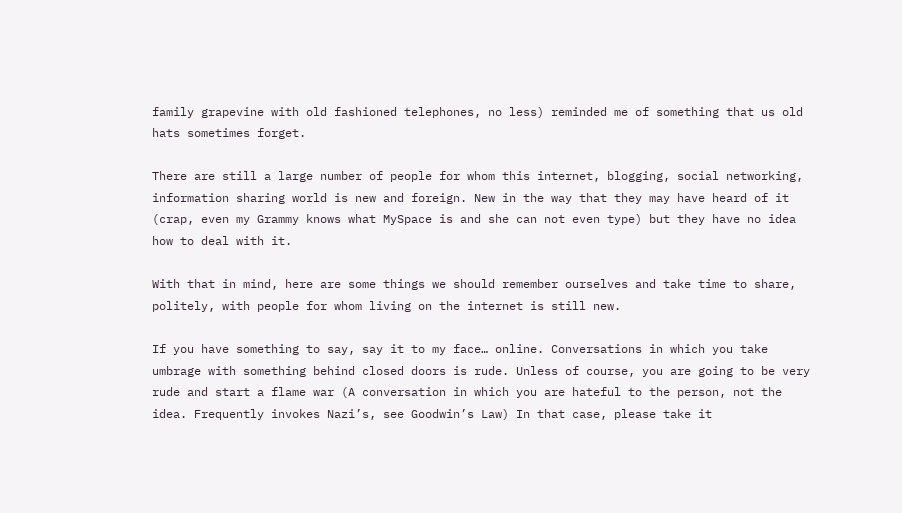family grapevine with old fashioned telephones, no less) reminded me of something that us old hats sometimes forget.

There are still a large number of people for whom this internet, blogging, social networking, information sharing world is new and foreign. New in the way that they may have heard of it (crap, even my Grammy knows what MySpace is and she can not even type) but they have no idea how to deal with it.

With that in mind, here are some things we should remember ourselves and take time to share, politely, with people for whom living on the internet is still new.

If you have something to say, say it to my face… online. Conversations in which you take umbrage with something behind closed doors is rude. Unless of course, you are going to be very rude and start a flame war (A conversation in which you are hateful to the person, not the idea. Frequently invokes Nazi’s, see Goodwin’s Law) In that case, please take it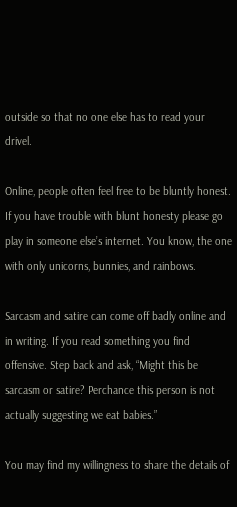outside so that no one else has to read your drivel.

Online, people often feel free to be bluntly honest.
If you have trouble with blunt honesty please go play in someone else’s internet. You know, the one with only unicorns, bunnies, and rainbows.

Sarcasm and satire can come off badly online and in writing. If you read something you find offensive. Step back and ask, “Might this be sarcasm or satire? Perchance this person is not actually suggesting we eat babies.”

You may find my willingness to share the details of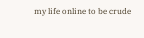my life online to be crude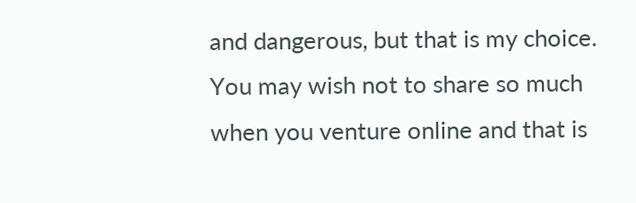and dangerous, but that is my choice. You may wish not to share so much when you venture online and that is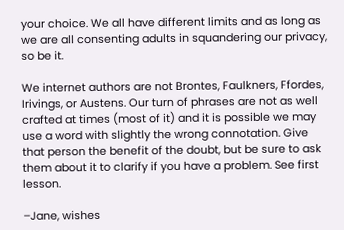your choice. We all have different limits and as long as we are all consenting adults in squandering our privacy, so be it.

We internet authors are not Brontes, Faulkners, Ffordes, Irivings, or Austens. Our turn of phrases are not as well crafted at times (most of it) and it is possible we may use a word with slightly the wrong connotation. Give that person the benefit of the doubt, but be sure to ask them about it to clarify if you have a problem. See first lesson.

–Jane, wishes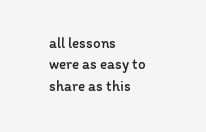all lessons were as easy to share as this